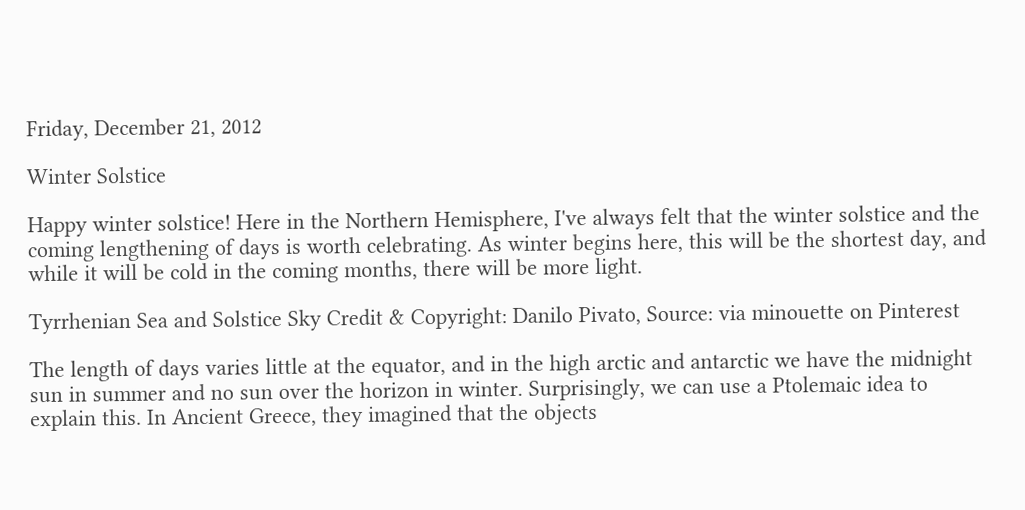Friday, December 21, 2012

Winter Solstice

Happy winter solstice! Here in the Northern Hemisphere, I've always felt that the winter solstice and the coming lengthening of days is worth celebrating. As winter begins here, this will be the shortest day, and while it will be cold in the coming months, there will be more light.

Tyrrhenian Sea and Solstice Sky Credit & Copyright: Danilo Pivato, Source: via minouette on Pinterest

The length of days varies little at the equator, and in the high arctic and antarctic we have the midnight sun in summer and no sun over the horizon in winter. Surprisingly, we can use a Ptolemaic idea to explain this. In Ancient Greece, they imagined that the objects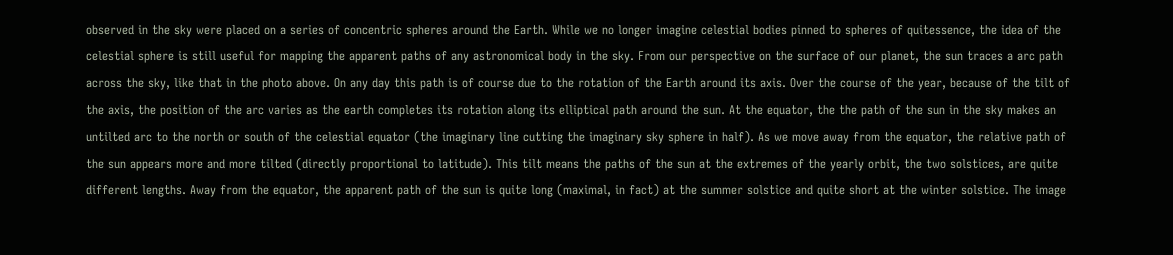observed in the sky were placed on a series of concentric spheres around the Earth. While we no longer imagine celestial bodies pinned to spheres of quitessence, the idea of the celestial sphere is still useful for mapping the apparent paths of any astronomical body in the sky. From our perspective on the surface of our planet, the sun traces a arc path across the sky, like that in the photo above. On any day this path is of course due to the rotation of the Earth around its axis. Over the course of the year, because of the tilt of the axis, the position of the arc varies as the earth completes its rotation along its elliptical path around the sun. At the equator, the the path of the sun in the sky makes an untilted arc to the north or south of the celestial equator (the imaginary line cutting the imaginary sky sphere in half). As we move away from the equator, the relative path of the sun appears more and more tilted (directly proportional to latitude). This tilt means the paths of the sun at the extremes of the yearly orbit, the two solstices, are quite different lengths. Away from the equator, the apparent path of the sun is quite long (maximal, in fact) at the summer solstice and quite short at the winter solstice. The image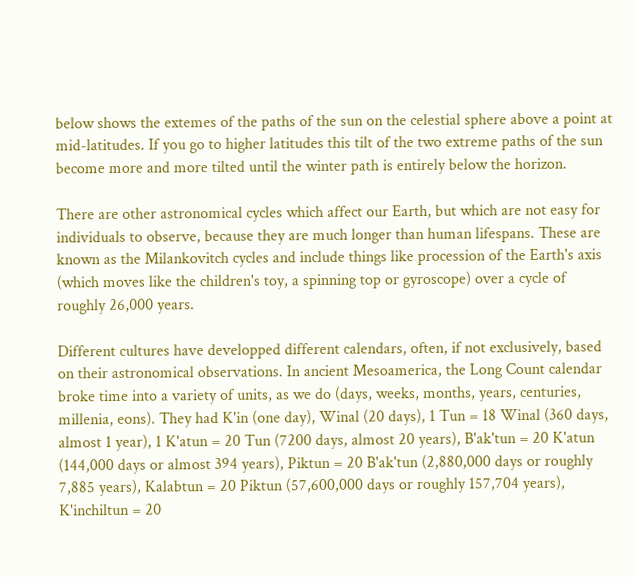below shows the extemes of the paths of the sun on the celestial sphere above a point at mid-latitudes. If you go to higher latitudes this tilt of the two extreme paths of the sun become more and more tilted until the winter path is entirely below the horizon.

There are other astronomical cycles which affect our Earth, but which are not easy for individuals to observe, because they are much longer than human lifespans. These are known as the Milankovitch cycles and include things like procession of the Earth's axis (which moves like the children's toy, a spinning top or gyroscope) over a cycle of roughly 26,000 years.

Different cultures have developped different calendars, often, if not exclusively, based on their astronomical observations. In ancient Mesoamerica, the Long Count calendar broke time into a variety of units, as we do (days, weeks, months, years, centuries, millenia, eons). They had K'in (one day), Winal (20 days), 1 Tun = 18 Winal (360 days, almost 1 year), 1 K'atun = 20 Tun (7200 days, almost 20 years), B'ak'tun = 20 K'atun (144,000 days or almost 394 years), Piktun = 20 B'ak'tun (2,880,000 days or roughly 7,885 years), Kalabtun = 20 Piktun (57,600,000 days or roughly 157,704 years), K'inchiltun = 20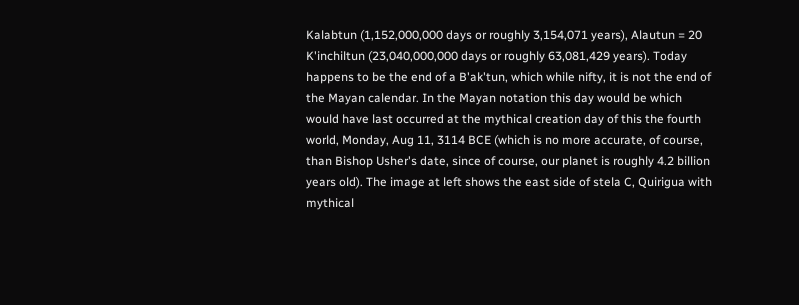Kalabtun (1,152,000,000 days or roughly 3,154,071 years), Alautun = 20 K'inchiltun (23,040,000,000 days or roughly 63,081,429 years). Today happens to be the end of a B'ak'tun, which while nifty, it is not the end of the Mayan calendar. In the Mayan notation this day would be which would have last occurred at the mythical creation day of this the fourth world, Monday, Aug 11, 3114 BCE (which is no more accurate, of course, than Bishop Usher's date, since of course, our planet is roughly 4.2 billion years old). The image at left shows the east side of stela C, Quirigua with mythical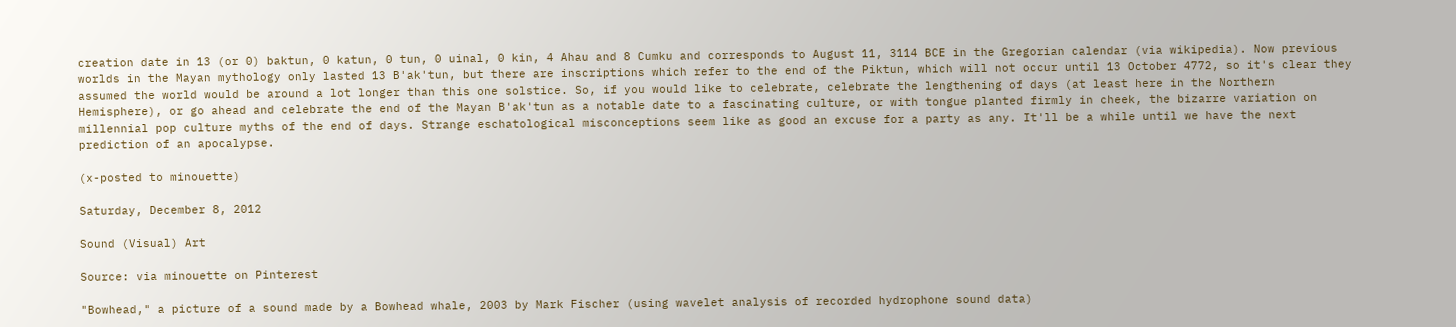creation date in 13 (or 0) baktun, 0 katun, 0 tun, 0 uinal, 0 kin, 4 Ahau and 8 Cumku and corresponds to August 11, 3114 BCE in the Gregorian calendar (via wikipedia). Now previous worlds in the Mayan mythology only lasted 13 B'ak'tun, but there are inscriptions which refer to the end of the Piktun, which will not occur until 13 October 4772, so it's clear they assumed the world would be around a lot longer than this one solstice. So, if you would like to celebrate, celebrate the lengthening of days (at least here in the Northern Hemisphere), or go ahead and celebrate the end of the Mayan B'ak'tun as a notable date to a fascinating culture, or with tongue planted firmly in cheek, the bizarre variation on millennial pop culture myths of the end of days. Strange eschatological misconceptions seem like as good an excuse for a party as any. It'll be a while until we have the next prediction of an apocalypse.

(x-posted to minouette)

Saturday, December 8, 2012

Sound (Visual) Art

Source: via minouette on Pinterest

"Bowhead," a picture of a sound made by a Bowhead whale, 2003 by Mark Fischer (using wavelet analysis of recorded hydrophone sound data)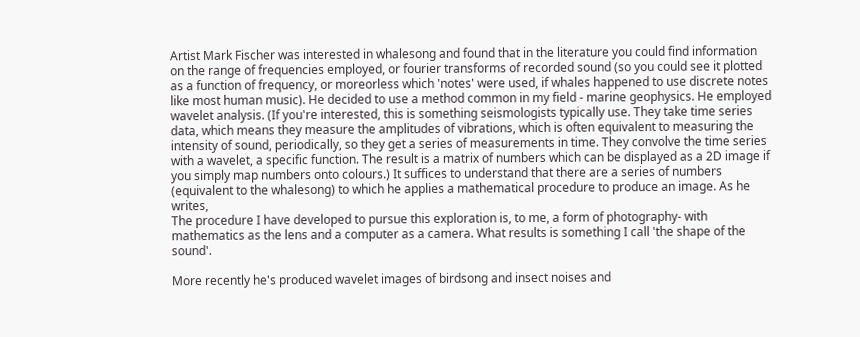Artist Mark Fischer was interested in whalesong and found that in the literature you could find information on the range of frequencies employed, or fourier transforms of recorded sound (so you could see it plotted as a function of frequency, or moreorless which 'notes' were used, if whales happened to use discrete notes like most human music). He decided to use a method common in my field - marine geophysics. He employed wavelet analysis. (If you're interested, this is something seismologists typically use. They take time series data, which means they measure the amplitudes of vibrations, which is often equivalent to measuring the intensity of sound, periodically, so they get a series of measurements in time. They convolve the time series with a wavelet, a specific function. The result is a matrix of numbers which can be displayed as a 2D image if you simply map numbers onto colours.) It suffices to understand that there are a series of numbers (equivalent to the whalesong) to which he applies a mathematical procedure to produce an image. As he writes,
The procedure I have developed to pursue this exploration is, to me, a form of photography- with mathematics as the lens and a computer as a camera. What results is something I call 'the shape of the sound'.

More recently he's produced wavelet images of birdsong and insect noises and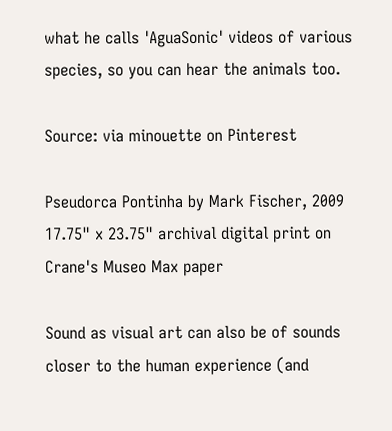what he calls 'AguaSonic' videos of various species, so you can hear the animals too.

Source: via minouette on Pinterest

Pseudorca Pontinha by Mark Fischer, 2009 17.75" x 23.75" archival digital print on Crane's Museo Max paper

Sound as visual art can also be of sounds closer to the human experience (and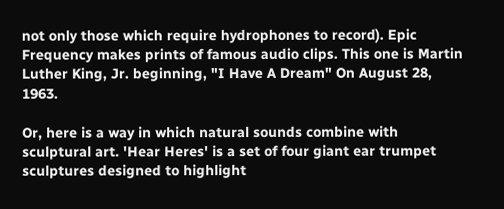not only those which require hydrophones to record). Epic Frequency makes prints of famous audio clips. This one is Martin Luther King, Jr. beginning, "I Have A Dream" On August 28, 1963.

Or, here is a way in which natural sounds combine with sculptural art. 'Hear Heres' is a set of four giant ear trumpet sculptures designed to highlight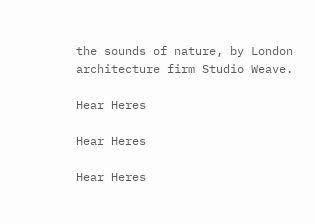the sounds of nature, by London architecture firm Studio Weave.

Hear Heres

Hear Heres

Hear Heres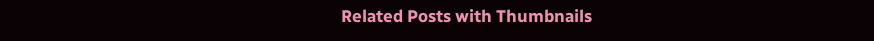Related Posts with Thumbnails